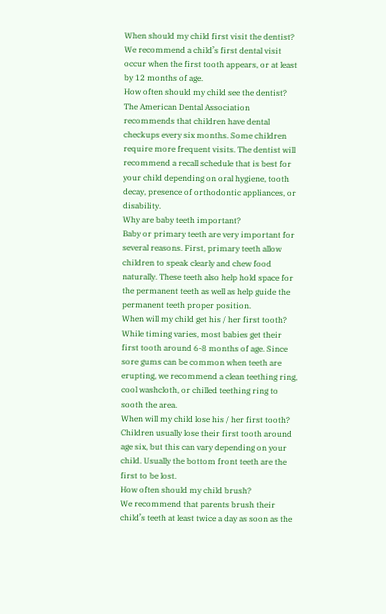When should my child first visit the dentist?
We recommend a child’s first dental visit occur when the first tooth appears, or at least by 12 months of age.
How often should my child see the dentist?
The American Dental Association recommends that children have dental checkups every six months. Some children require more frequent visits. The dentist will recommend a recall schedule that is best for your child depending on oral hygiene, tooth decay, presence of orthodontic appliances, or disability.
Why are baby teeth important?
Baby or primary teeth are very important for several reasons. First, primary teeth allow children to speak clearly and chew food naturally. These teeth also help hold space for the permanent teeth as well as help guide the permanent teeth proper position.
When will my child get his / her first tooth?
While timing varies, most babies get their first tooth around 6-8 months of age. Since sore gums can be common when teeth are erupting, we recommend a clean teething ring, cool washcloth, or chilled teething ring to sooth the area.
When will my child lose his / her first tooth?
Children usually lose their first tooth around age six, but this can vary depending on your child. Usually the bottom front teeth are the first to be lost.
How often should my child brush?
We recommend that parents brush their child’s teeth at least twice a day as soon as the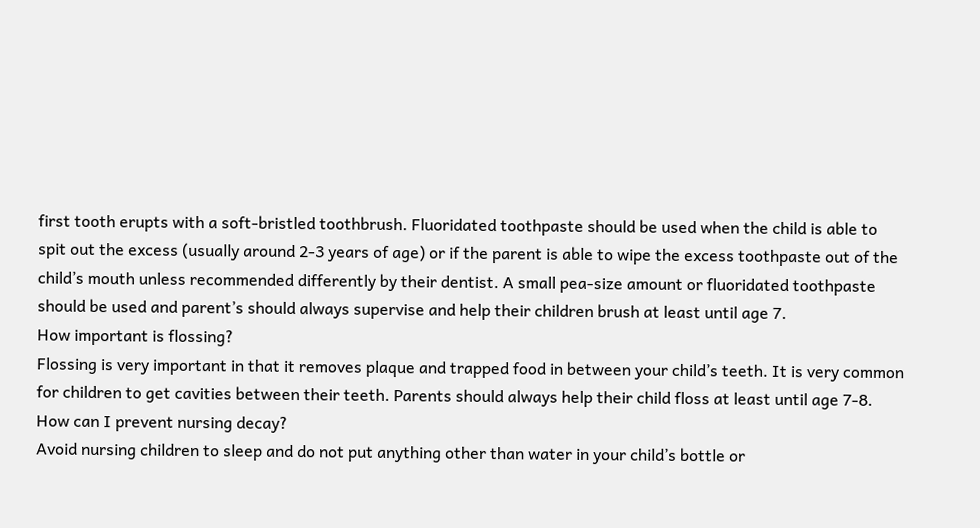first tooth erupts with a soft-bristled toothbrush. Fluoridated toothpaste should be used when the child is able to spit out the excess (usually around 2-3 years of age) or if the parent is able to wipe the excess toothpaste out of the child’s mouth unless recommended differently by their dentist. A small pea-size amount or fluoridated toothpaste should be used and parent’s should always supervise and help their children brush at least until age 7.
How important is flossing?
Flossing is very important in that it removes plaque and trapped food in between your child’s teeth. It is very common for children to get cavities between their teeth. Parents should always help their child floss at least until age 7-8.
How can I prevent nursing decay?
Avoid nursing children to sleep and do not put anything other than water in your child’s bottle or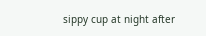sippy cup at night after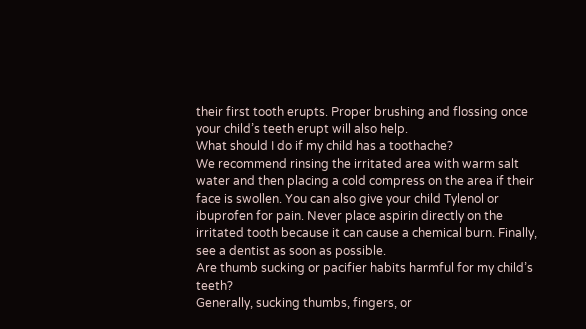their first tooth erupts. Proper brushing and flossing once your child’s teeth erupt will also help.
What should I do if my child has a toothache?
We recommend rinsing the irritated area with warm salt water and then placing a cold compress on the area if their face is swollen. You can also give your child Tylenol or ibuprofen for pain. Never place aspirin directly on the irritated tooth because it can cause a chemical burn. Finally, see a dentist as soon as possible.
Are thumb sucking or pacifier habits harmful for my child’s teeth?
Generally, sucking thumbs, fingers, or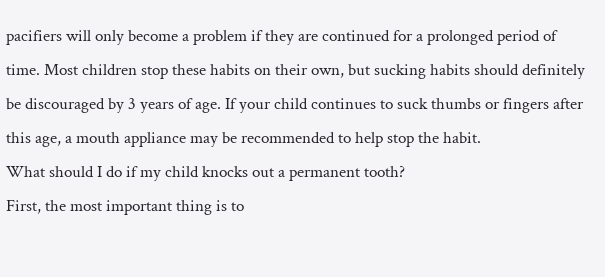pacifiers will only become a problem if they are continued for a prolonged period of time. Most children stop these habits on their own, but sucking habits should definitely be discouraged by 3 years of age. If your child continues to suck thumbs or fingers after this age, a mouth appliance may be recommended to help stop the habit.
What should I do if my child knocks out a permanent tooth?
First, the most important thing is to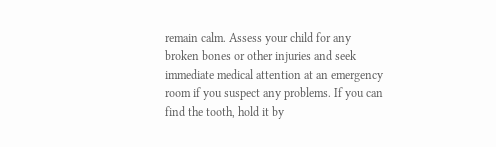remain calm. Assess your child for any broken bones or other injuries and seek immediate medical attention at an emergency room if you suspect any problems. If you can find the tooth, hold it by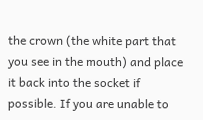the crown (the white part that you see in the mouth) and place it back into the socket if possible. If you are unable to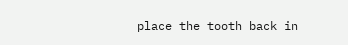place the tooth back in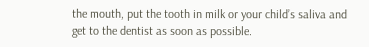the mouth, put the tooth in milk or your child’s saliva and get to the dentist as soon as possible.